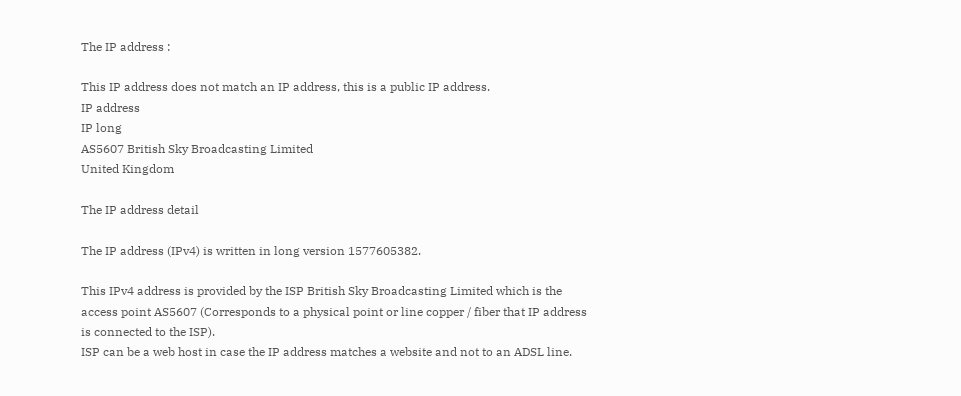The IP address :

This IP address does not match an IP address, this is a public IP address.
IP address
IP long
AS5607 British Sky Broadcasting Limited
United Kingdom

The IP address detail

The IP address (IPv4) is written in long version 1577605382.

This IPv4 address is provided by the ISP British Sky Broadcasting Limited which is the access point AS5607 (Corresponds to a physical point or line copper / fiber that IP address is connected to the ISP).
ISP can be a web host in case the IP address matches a website and not to an ADSL line.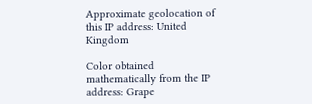Approximate geolocation of this IP address: United Kingdom

Color obtained mathematically from the IP address: Grape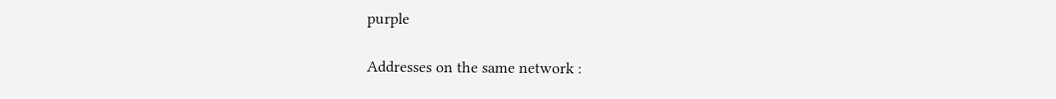purple

Addresses on the same network :